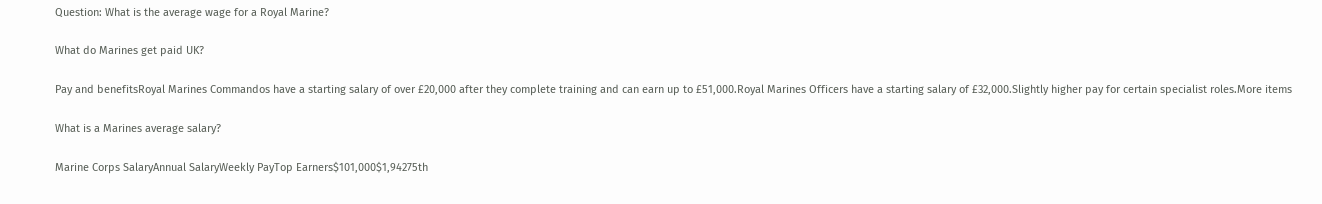Question: What is the average wage for a Royal Marine?

What do Marines get paid UK?

Pay and benefitsRoyal Marines Commandos have a starting salary of over £20,000 after they complete training and can earn up to £51,000.Royal Marines Officers have a starting salary of £32,000.Slightly higher pay for certain specialist roles.More items

What is a Marines average salary?

Marine Corps SalaryAnnual SalaryWeekly PayTop Earners$101,000$1,94275th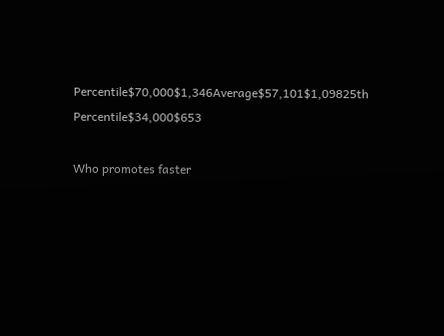Percentile$70,000$1,346Average$57,101$1,09825th Percentile$34,000$653

Who promotes faster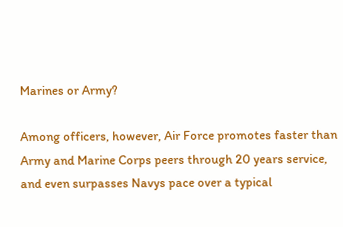Marines or Army?

Among officers, however, Air Force promotes faster than Army and Marine Corps peers through 20 years service, and even surpasses Navys pace over a typical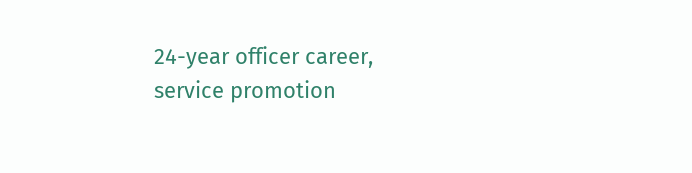24-year officer career, service promotion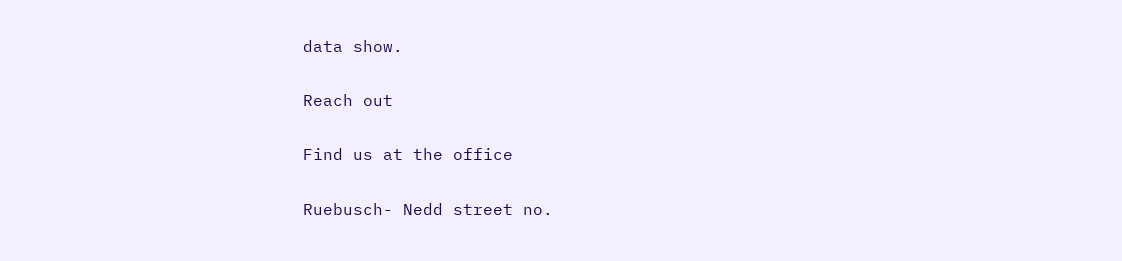data show.

Reach out

Find us at the office

Ruebusch- Nedd street no.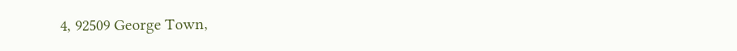4, 92509 George Town,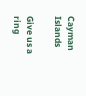Cayman Islands

Give us a ring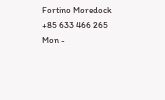Fortino Moredock
+85 633 466 265
Mon -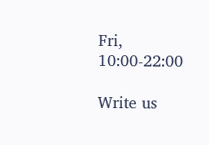Fri, 10:00-22:00

Write us